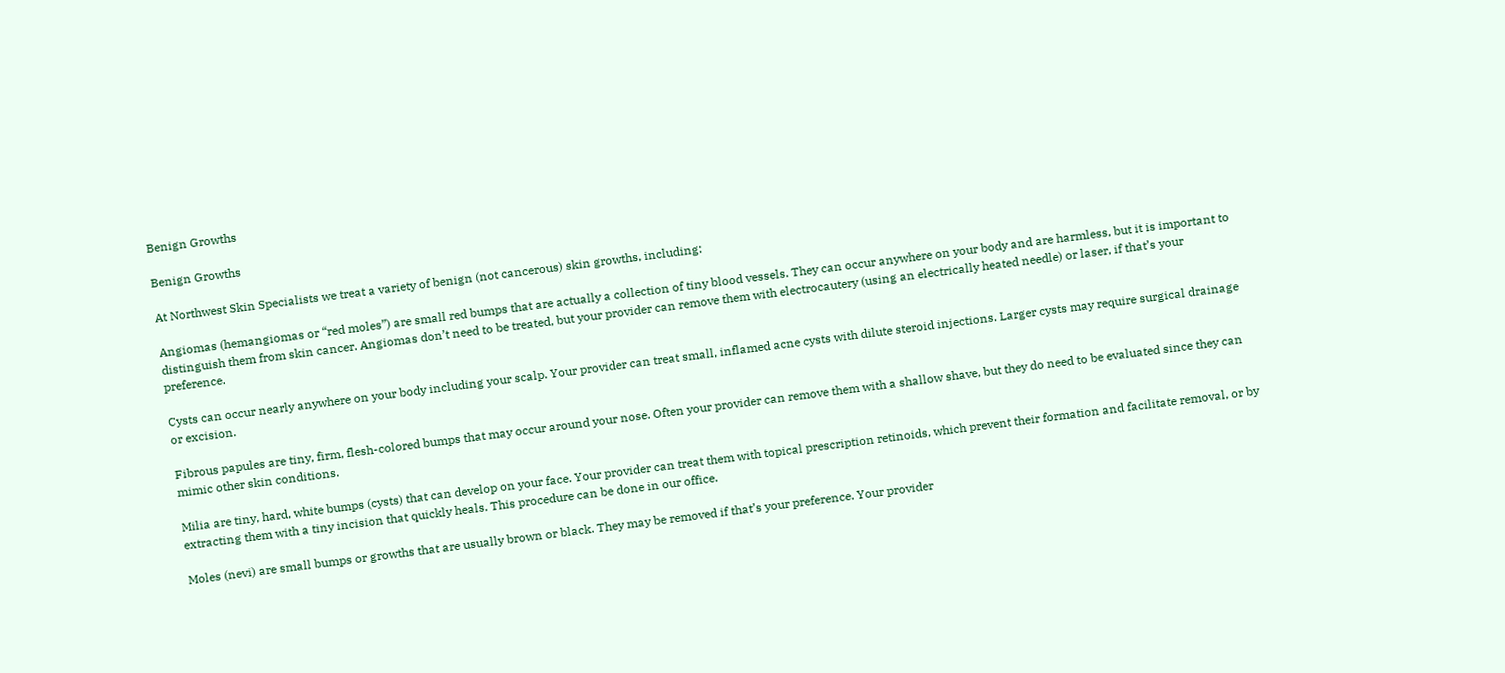Benign Growths

Benign Growths

At Northwest Skin Specialists we treat a variety of benign (not cancerous) skin growths, including:

Angiomas (hemangiomas or “red moles”) are small red bumps that are actually a collection of tiny blood vessels. They can occur anywhere on your body and are harmless, but it is important to distinguish them from skin cancer. Angiomas don’t need to be treated, but your provider can remove them with electrocautery (using an electrically heated needle) or laser, if that’s your preference.

Cysts can occur nearly anywhere on your body including your scalp. Your provider can treat small, inflamed acne cysts with dilute steroid injections. Larger cysts may require surgical drainage or excision.

Fibrous papules are tiny, firm, flesh-colored bumps that may occur around your nose. Often your provider can remove them with a shallow shave, but they do need to be evaluated since they can mimic other skin conditions.

Milia are tiny, hard, white bumps (cysts) that can develop on your face. Your provider can treat them with topical prescription retinoids, which prevent their formation and facilitate removal, or by extracting them with a tiny incision that quickly heals. This procedure can be done in our office.

Moles (nevi) are small bumps or growths that are usually brown or black. They may be removed if that’s your preference. Your provider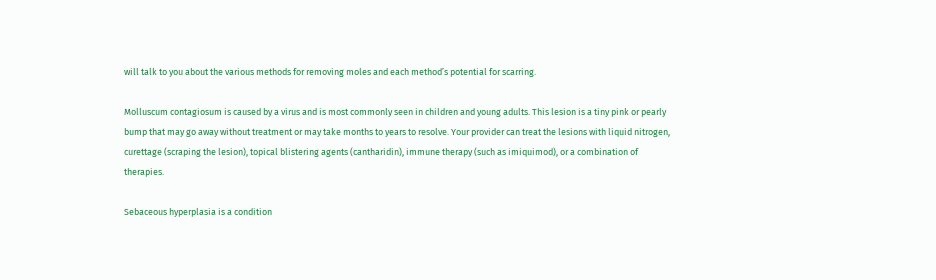will talk to you about the various methods for removing moles and each method’s potential for scarring.

Molluscum contagiosum is caused by a virus and is most commonly seen in children and young adults. This lesion is a tiny pink or pearly bump that may go away without treatment or may take months to years to resolve. Your provider can treat the lesions with liquid nitrogen, curettage (scraping the lesion), topical blistering agents (cantharidin), immune therapy (such as imiquimod), or a combination of therapies.

Sebaceous hyperplasia is a condition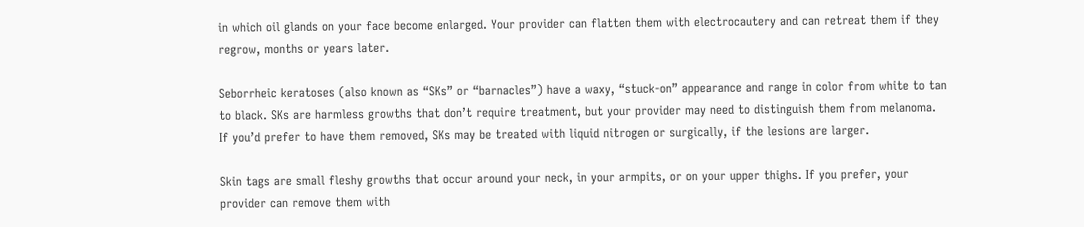in which oil glands on your face become enlarged. Your provider can flatten them with electrocautery and can retreat them if they regrow, months or years later.

Seborrheic keratoses (also known as “SKs” or “barnacles”) have a waxy, “stuck-on” appearance and range in color from white to tan to black. SKs are harmless growths that don’t require treatment, but your provider may need to distinguish them from melanoma. If you’d prefer to have them removed, SKs may be treated with liquid nitrogen or surgically, if the lesions are larger.

Skin tags are small fleshy growths that occur around your neck, in your armpits, or on your upper thighs. If you prefer, your provider can remove them with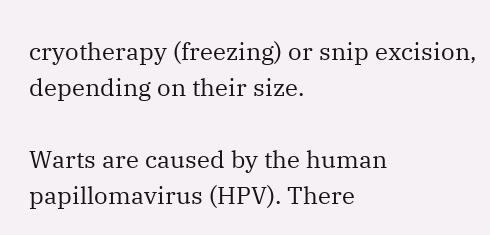cryotherapy (freezing) or snip excision, depending on their size.

Warts are caused by the human papillomavirus (HPV). There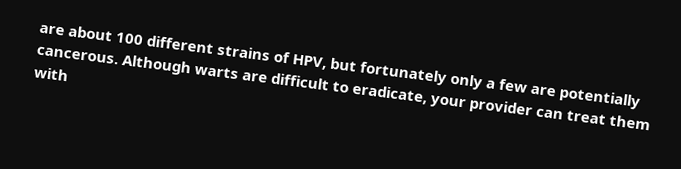are about 100 different strains of HPV, but fortunately only a few are potentially cancerous. Although warts are difficult to eradicate, your provider can treat them with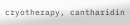cryotherapy, cantharidin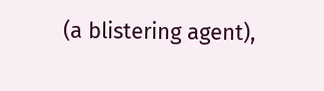(a blistering agent),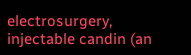electrosurgery, injectable candin (an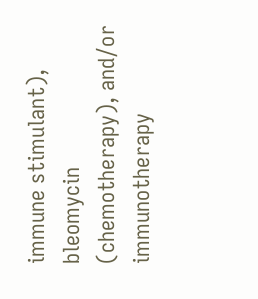immune stimulant), bleomycin (chemotherapy), and/or immunotherapy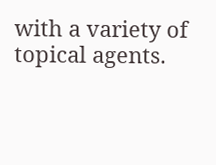with a variety of topical agents.